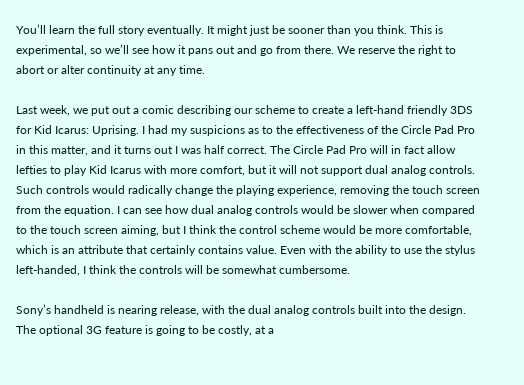You’ll learn the full story eventually. It might just be sooner than you think. This is experimental, so we’ll see how it pans out and go from there. We reserve the right to abort or alter continuity at any time.

Last week, we put out a comic describing our scheme to create a left-hand friendly 3DS for Kid Icarus: Uprising. I had my suspicions as to the effectiveness of the Circle Pad Pro in this matter, and it turns out I was half correct. The Circle Pad Pro will in fact allow lefties to play Kid Icarus with more comfort, but it will not support dual analog controls. Such controls would radically change the playing experience, removing the touch screen from the equation. I can see how dual analog controls would be slower when compared to the touch screen aiming, but I think the control scheme would be more comfortable, which is an attribute that certainly contains value. Even with the ability to use the stylus left-handed, I think the controls will be somewhat cumbersome.

Sony’s handheld is nearing release, with the dual analog controls built into the design. The optional 3G feature is going to be costly, at a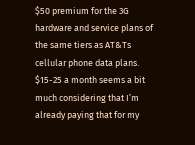$50 premium for the 3G hardware and service plans of the same tiers as AT&Ts cellular phone data plans. $15-25 a month seems a bit much considering that I’m already paying that for my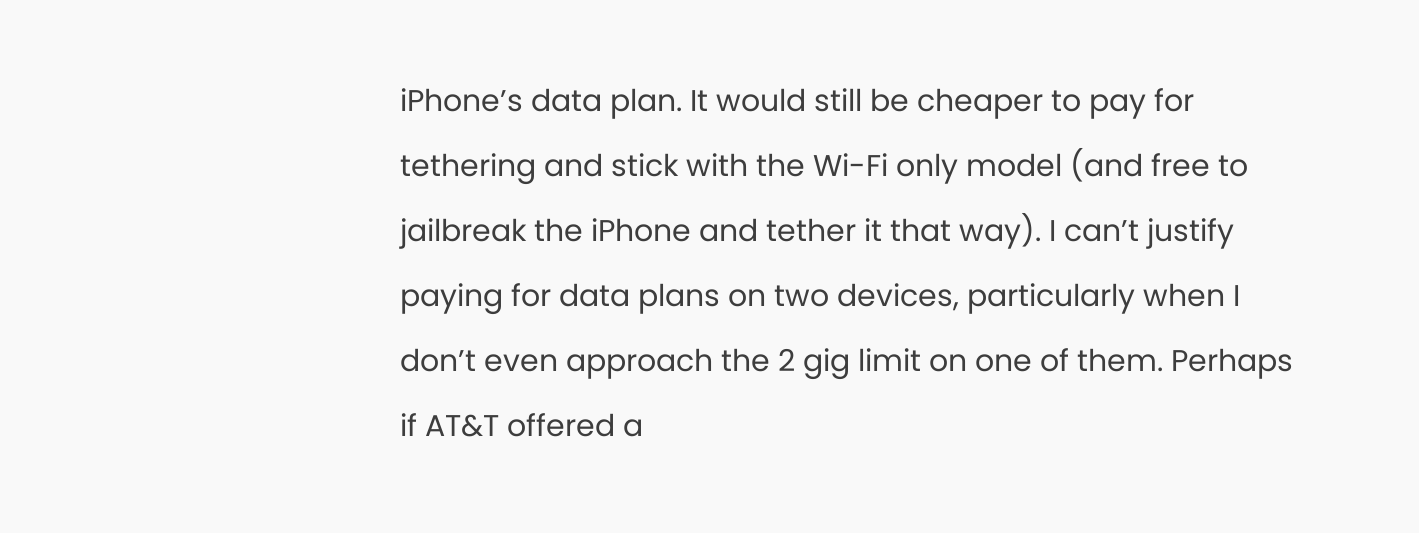iPhone’s data plan. It would still be cheaper to pay for tethering and stick with the Wi-Fi only model (and free to jailbreak the iPhone and tether it that way). I can’t justify paying for data plans on two devices, particularly when I don’t even approach the 2 gig limit on one of them. Perhaps if AT&T offered a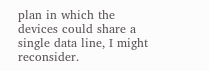plan in which the devices could share a single data line, I might reconsider.